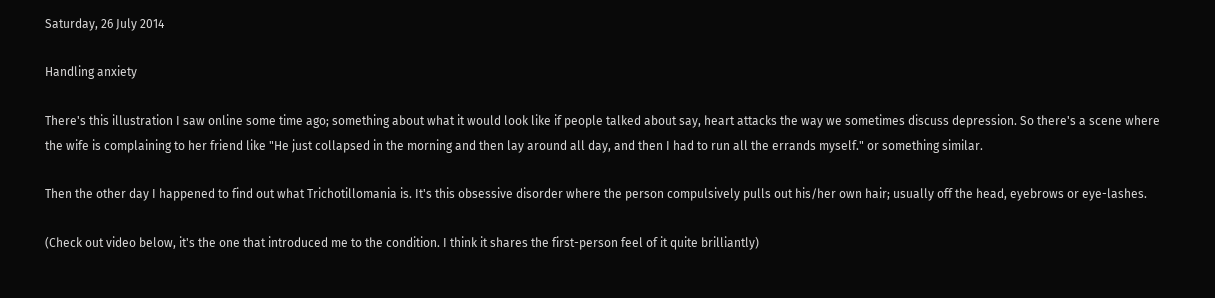Saturday, 26 July 2014

Handling anxiety

There's this illustration I saw online some time ago; something about what it would look like if people talked about say, heart attacks the way we sometimes discuss depression. So there's a scene where the wife is complaining to her friend like "He just collapsed in the morning and then lay around all day, and then I had to run all the errands myself." or something similar.

Then the other day I happened to find out what Trichotillomania is. It's this obsessive disorder where the person compulsively pulls out his/her own hair; usually off the head, eyebrows or eye-lashes.

(Check out video below, it's the one that introduced me to the condition. I think it shares the first-person feel of it quite brilliantly)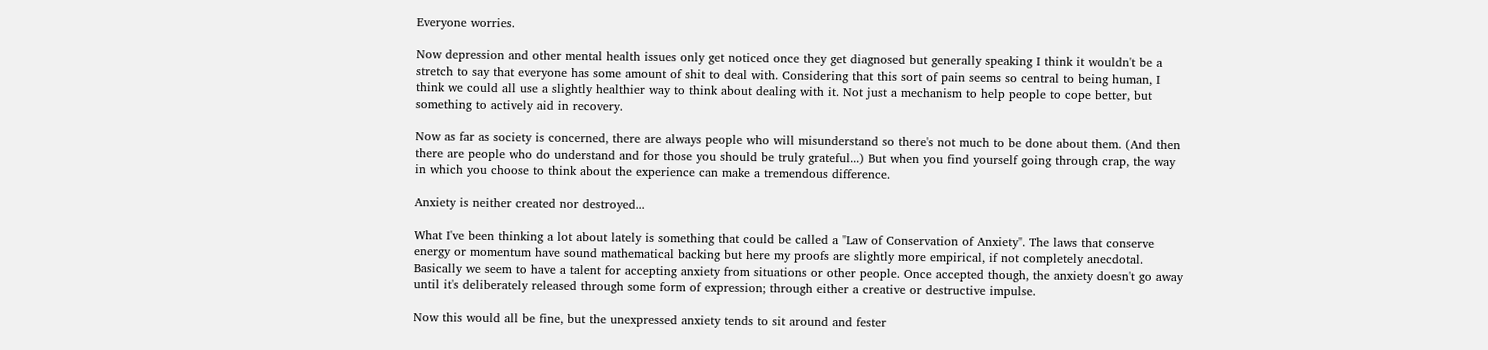Everyone worries.

Now depression and other mental health issues only get noticed once they get diagnosed but generally speaking I think it wouldn't be a stretch to say that everyone has some amount of shit to deal with. Considering that this sort of pain seems so central to being human, I think we could all use a slightly healthier way to think about dealing with it. Not just a mechanism to help people to cope better, but something to actively aid in recovery.

Now as far as society is concerned, there are always people who will misunderstand so there's not much to be done about them. (And then there are people who do understand and for those you should be truly grateful...) But when you find yourself going through crap, the way in which you choose to think about the experience can make a tremendous difference.

Anxiety is neither created nor destroyed...

What I've been thinking a lot about lately is something that could be called a "Law of Conservation of Anxiety". The laws that conserve energy or momentum have sound mathematical backing but here my proofs are slightly more empirical, if not completely anecdotal. Basically we seem to have a talent for accepting anxiety from situations or other people. Once accepted though, the anxiety doesn't go away until it's deliberately released through some form of expression; through either a creative or destructive impulse.

Now this would all be fine, but the unexpressed anxiety tends to sit around and fester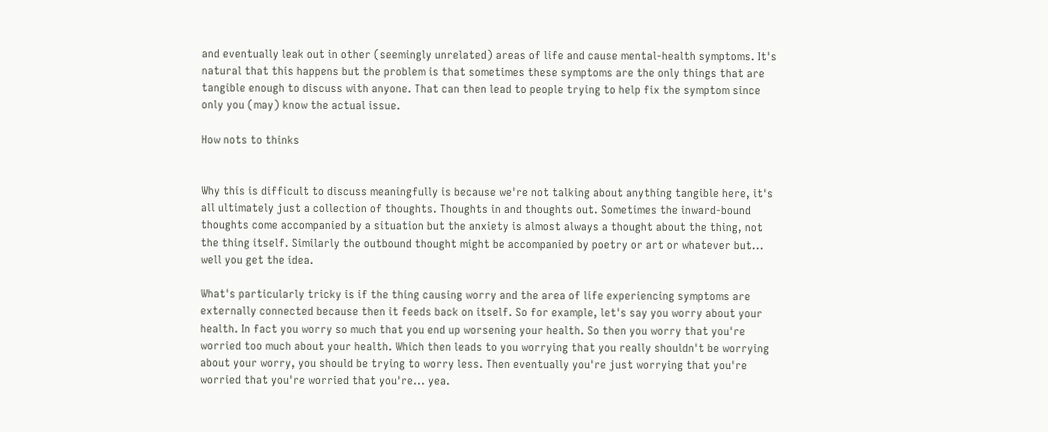and eventually leak out in other (seemingly unrelated) areas of life and cause mental-health symptoms. It's natural that this happens but the problem is that sometimes these symptoms are the only things that are tangible enough to discuss with anyone. That can then lead to people trying to help fix the symptom since only you (may) know the actual issue.

How nots to thinks


Why this is difficult to discuss meaningfully is because we're not talking about anything tangible here, it's all ultimately just a collection of thoughts. Thoughts in and thoughts out. Sometimes the inward-bound thoughts come accompanied by a situation but the anxiety is almost always a thought about the thing, not the thing itself. Similarly the outbound thought might be accompanied by poetry or art or whatever but... well you get the idea.

What's particularly tricky is if the thing causing worry and the area of life experiencing symptoms are externally connected because then it feeds back on itself. So for example, let's say you worry about your health. In fact you worry so much that you end up worsening your health. So then you worry that you're worried too much about your health. Which then leads to you worrying that you really shouldn't be worrying about your worry, you should be trying to worry less. Then eventually you're just worrying that you're worried that you're worried that you're... yea.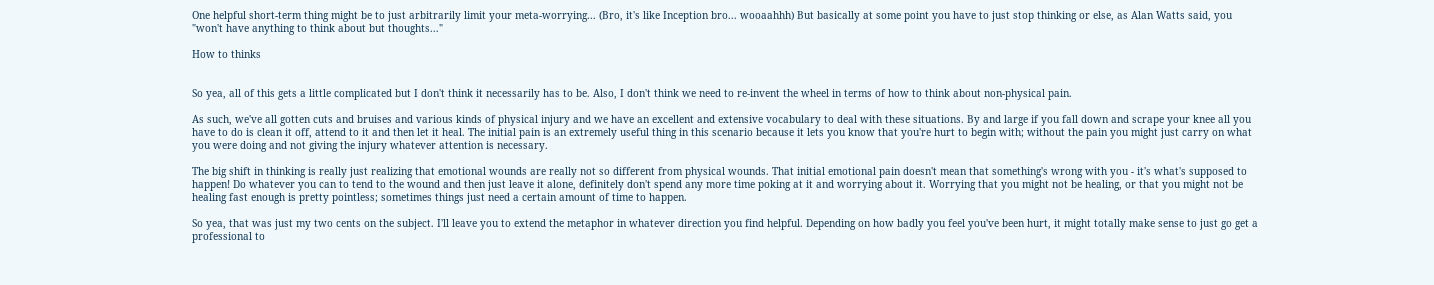One helpful short-term thing might be to just arbitrarily limit your meta-worrying... (Bro, it's like Inception bro... wooaahhh) But basically at some point you have to just stop thinking or else, as Alan Watts said, you "won't have anything to think about but thoughts..."

How to thinks


So yea, all of this gets a little complicated but I don't think it necessarily has to be. Also, I don't think we need to re-invent the wheel in terms of how to think about non-physical pain.

As such, we've all gotten cuts and bruises and various kinds of physical injury and we have an excellent and extensive vocabulary to deal with these situations. By and large if you fall down and scrape your knee all you have to do is clean it off, attend to it and then let it heal. The initial pain is an extremely useful thing in this scenario because it lets you know that you're hurt to begin with; without the pain you might just carry on what you were doing and not giving the injury whatever attention is necessary.

The big shift in thinking is really just realizing that emotional wounds are really not so different from physical wounds. That initial emotional pain doesn't mean that something's wrong with you - it's what's supposed to happen! Do whatever you can to tend to the wound and then just leave it alone, definitely don't spend any more time poking at it and worrying about it. Worrying that you might not be healing, or that you might not be healing fast enough is pretty pointless; sometimes things just need a certain amount of time to happen.

So yea, that was just my two cents on the subject. I'll leave you to extend the metaphor in whatever direction you find helpful. Depending on how badly you feel you've been hurt, it might totally make sense to just go get a professional to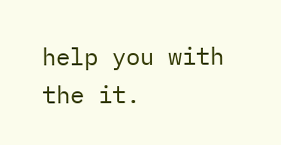help you with the it.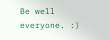Be well everyone. :)